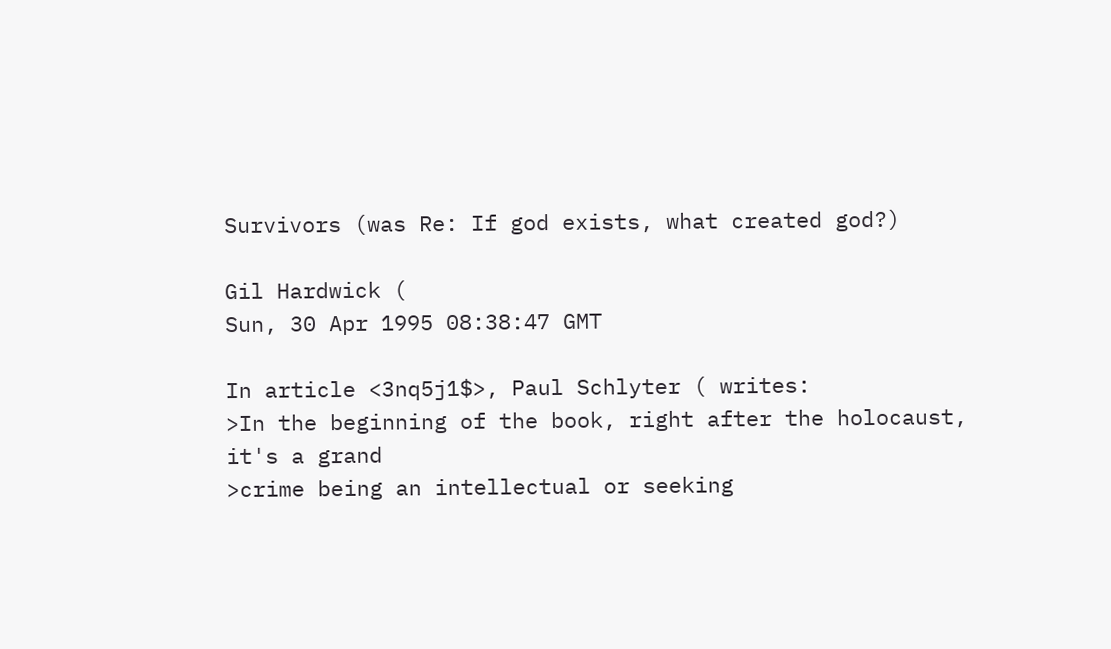Survivors (was Re: If god exists, what created god?)

Gil Hardwick (
Sun, 30 Apr 1995 08:38:47 GMT

In article <3nq5j1$>, Paul Schlyter ( writes:
>In the beginning of the book, right after the holocaust, it's a grand
>crime being an intellectual or seeking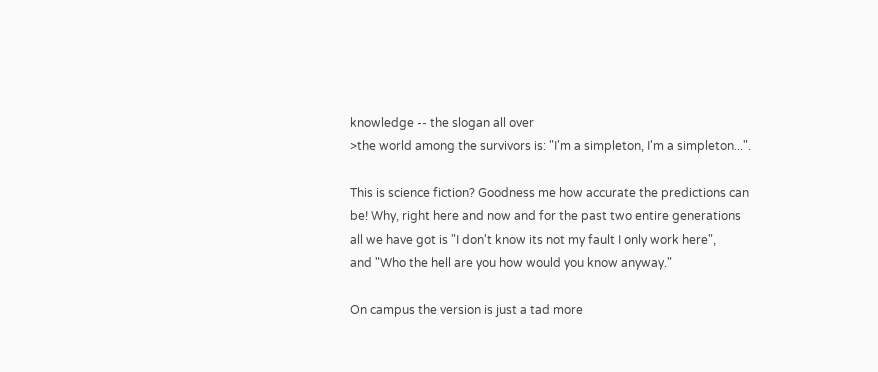knowledge -- the slogan all over
>the world among the survivors is: "I'm a simpleton, I'm a simpleton...".

This is science fiction? Goodness me how accurate the predictions can
be! Why, right here and now and for the past two entire generations
all we have got is "I don't know its not my fault I only work here",
and "Who the hell are you how would you know anyway."

On campus the version is just a tad more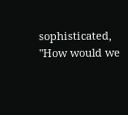sophisticated, "How would we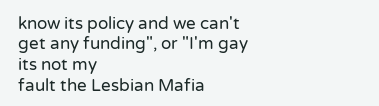know its policy and we can't get any funding", or "I'm gay its not my
fault the Lesbian Mafia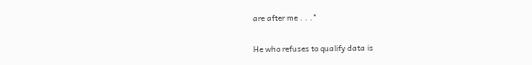are after me . . ."

He who refuses to qualify data is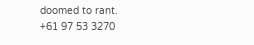doomed to rant.
+61 97 53 3270